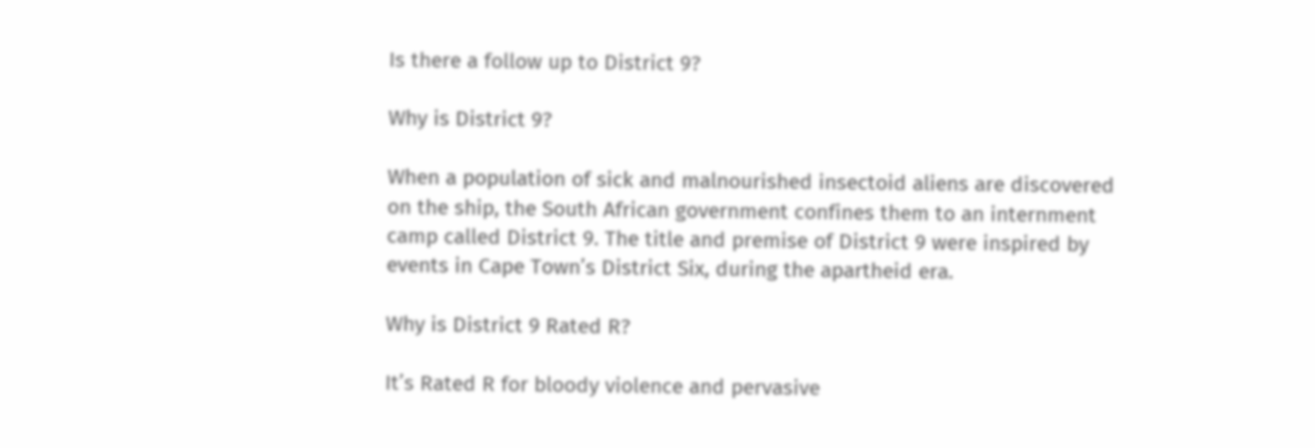Is there a follow up to District 9?

Why is District 9?

When a population of sick and malnourished insectoid aliens are discovered on the ship, the South African government confines them to an internment camp called District 9. The title and premise of District 9 were inspired by events in Cape Town’s District Six, during the apartheid era.

Why is District 9 Rated R?

It’s Rated R for bloody violence and pervasive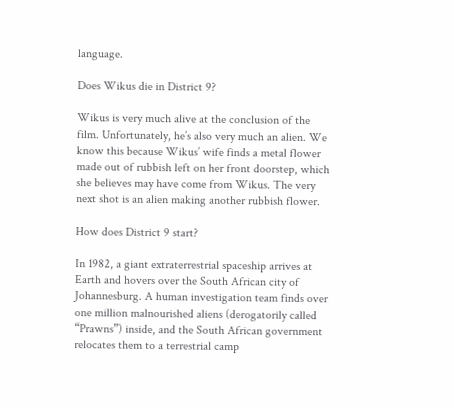language.

Does Wikus die in District 9?

Wikus is very much alive at the conclusion of the film. Unfortunately, he’s also very much an alien. We know this because Wikus’ wife finds a metal flower made out of rubbish left on her front doorstep, which she believes may have come from Wikus. The very next shot is an alien making another rubbish flower.

How does District 9 start?

In 1982, a giant extraterrestrial spaceship arrives at Earth and hovers over the South African city of Johannesburg. A human investigation team finds over one million malnourished aliens (derogatorily called “Prawns”) inside, and the South African government relocates them to a terrestrial camp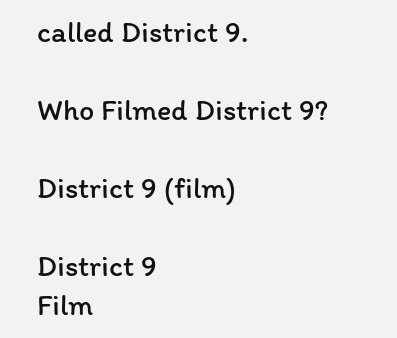called District 9.

Who Filmed District 9?

District 9 (film)

District 9
Film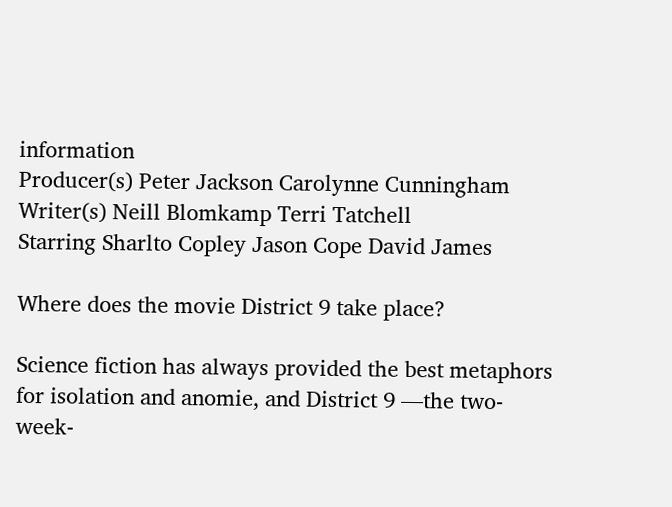information
Producer(s) Peter Jackson Carolynne Cunningham
Writer(s) Neill Blomkamp Terri Tatchell
Starring Sharlto Copley Jason Cope David James

Where does the movie District 9 take place?

Science fiction has always provided the best metaphors for isolation and anomie, and District 9 —the two-week-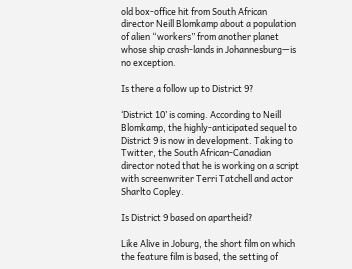old box-office hit from South African director Neill Blomkamp about a population of alien “workers” from another planet whose ship crash-lands in Johannesburg—is no exception.

Is there a follow up to District 9?

‘District 10’ is coming. According to Neill Blomkamp, the highly-anticipated sequel to District 9 is now in development. Taking to Twitter, the South African-Canadian director noted that he is working on a script with screenwriter Terri Tatchell and actor Sharlto Copley.

Is District 9 based on apartheid?

Like Alive in Joburg, the short film on which the feature film is based, the setting of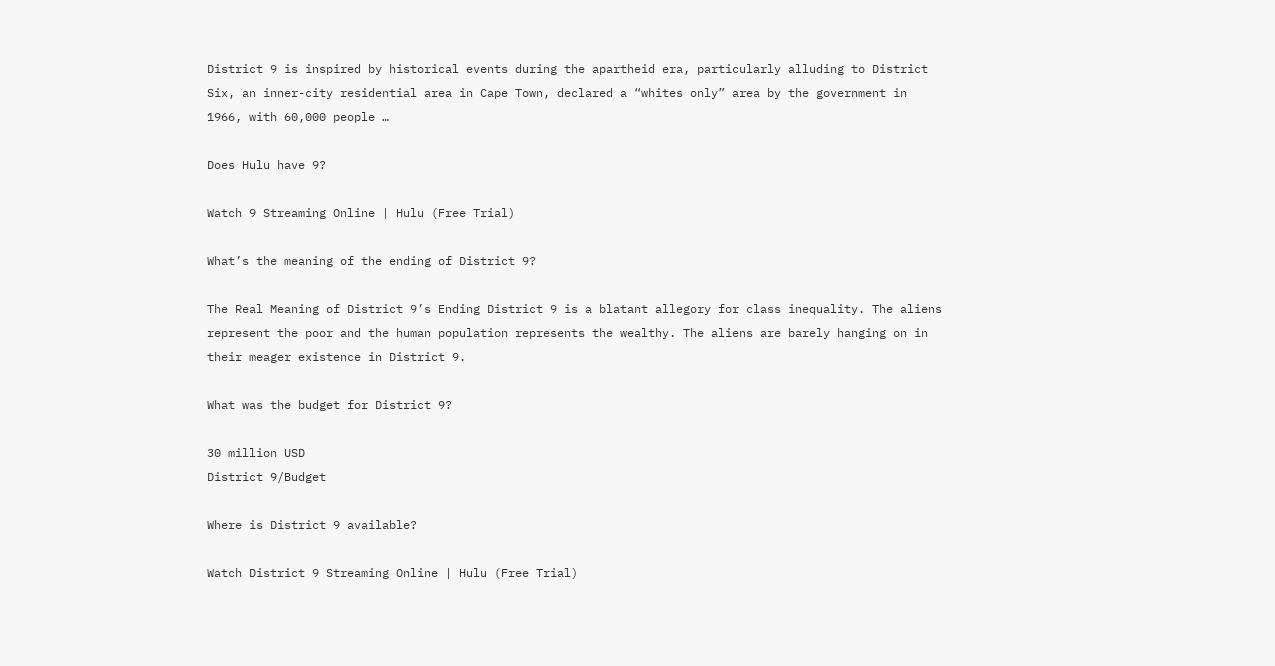District 9 is inspired by historical events during the apartheid era, particularly alluding to District Six, an inner-city residential area in Cape Town, declared a “whites only” area by the government in 1966, with 60,000 people …

Does Hulu have 9?

Watch 9 Streaming Online | Hulu (Free Trial)

What’s the meaning of the ending of District 9?

The Real Meaning of District 9’s Ending District 9 is a blatant allegory for class inequality. The aliens represent the poor and the human population represents the wealthy. The aliens are barely hanging on in their meager existence in District 9.

What was the budget for District 9?

30 million USD
District 9/Budget

Where is District 9 available?

Watch District 9 Streaming Online | Hulu (Free Trial)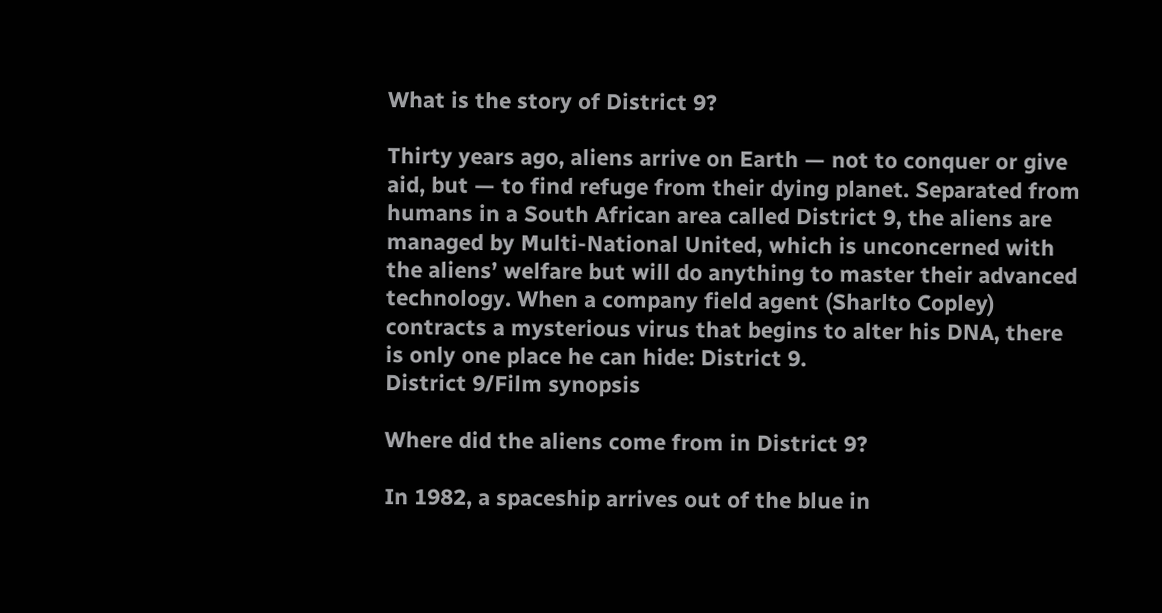What is the story of District 9?

Thirty years ago, aliens arrive on Earth — not to conquer or give aid, but — to find refuge from their dying planet. Separated from humans in a South African area called District 9, the aliens are managed by Multi-National United, which is unconcerned with the aliens’ welfare but will do anything to master their advanced technology. When a company field agent (Sharlto Copley) contracts a mysterious virus that begins to alter his DNA, there is only one place he can hide: District 9.
District 9/Film synopsis

Where did the aliens come from in District 9?

In 1982, a spaceship arrives out of the blue in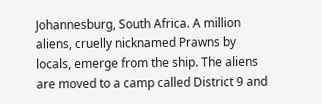Johannesburg, South Africa. A million aliens, cruelly nicknamed Prawns by locals, emerge from the ship. The aliens are moved to a camp called District 9 and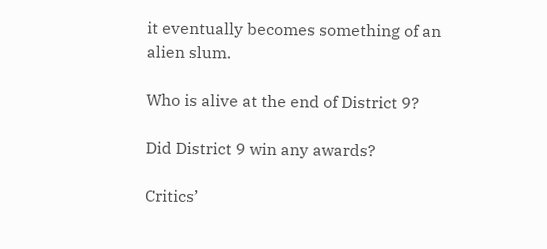it eventually becomes something of an alien slum.

Who is alive at the end of District 9?

Did District 9 win any awards?

Critics’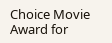Choice Movie Award for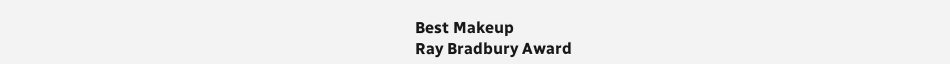Best Makeup
Ray Bradbury Award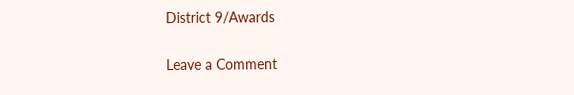District 9/Awards

Leave a Comment